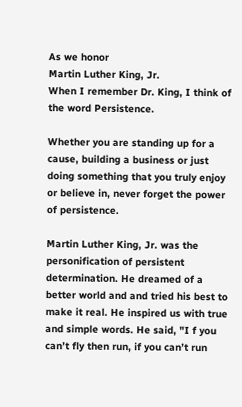As we honor
Martin Luther King, Jr.
When I remember Dr. King, I think of the word Persistence.

Whether you are standing up for a cause, building a business or just doing something that you truly enjoy or believe in, never forget the power of persistence.

Martin Luther King, Jr. was the personification of persistent determination. He dreamed of a better world and and tried his best to make it real. He inspired us with true and simple words. He said, "I f you can’t fly then run, if you can’t run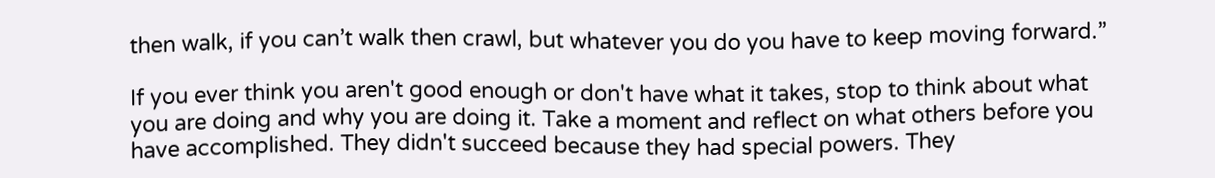then walk, if you can’t walk then crawl, but whatever you do you have to keep moving forward.”

If you ever think you aren't good enough or don't have what it takes, stop to think about what you are doing and why you are doing it. Take a moment and reflect on what others before you have accomplished. They didn't succeed because they had special powers. They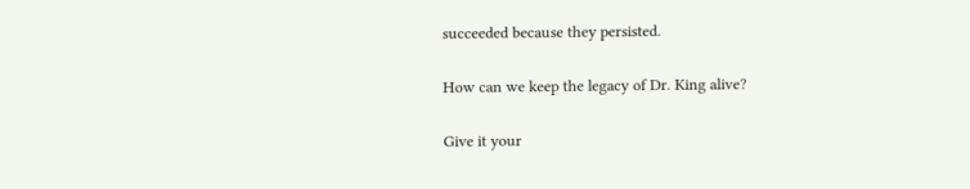succeeded because they persisted.

How can we keep the legacy of Dr. King alive?

Give it your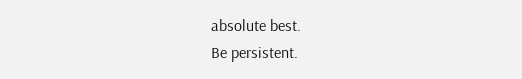absolute best.
Be persistent.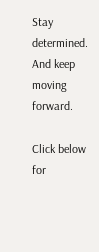Stay determined.
And keep moving forward.

Click below for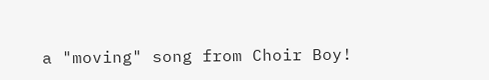a "moving" song from Choir Boy!